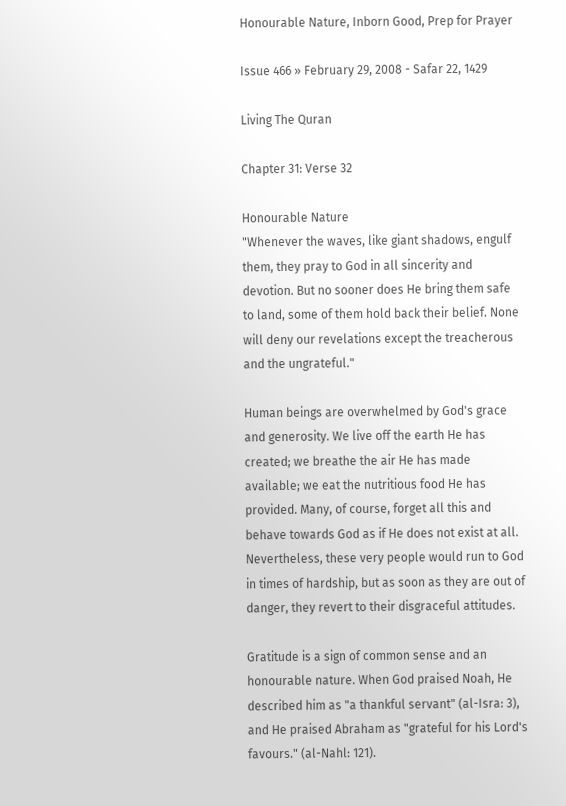Honourable Nature, Inborn Good, Prep for Prayer

Issue 466 » February 29, 2008 - Safar 22, 1429

Living The Quran

Chapter 31: Verse 32

Honourable Nature
"Whenever the waves, like giant shadows, engulf them, they pray to God in all sincerity and devotion. But no sooner does He bring them safe to land, some of them hold back their belief. None will deny our revelations except the treacherous and the ungrateful."

Human beings are overwhelmed by God's grace and generosity. We live off the earth He has created; we breathe the air He has made available; we eat the nutritious food He has provided. Many, of course, forget all this and behave towards God as if He does not exist at all. Nevertheless, these very people would run to God in times of hardship, but as soon as they are out of danger, they revert to their disgraceful attitudes.

Gratitude is a sign of common sense and an honourable nature. When God praised Noah, He described him as "a thankful servant" (al-Isra: 3), and He praised Abraham as "grateful for his Lord's favours." (al-Nahl: 121).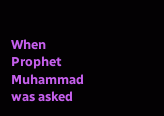When Prophet Muhammad was asked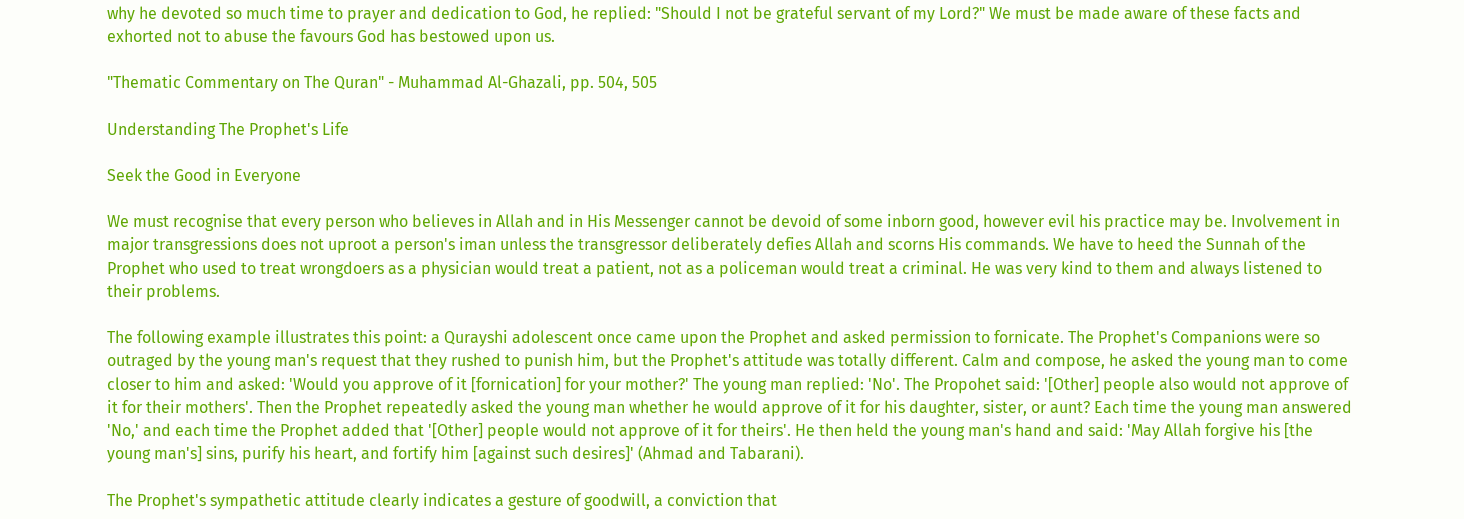why he devoted so much time to prayer and dedication to God, he replied: "Should I not be grateful servant of my Lord?" We must be made aware of these facts and exhorted not to abuse the favours God has bestowed upon us.

"Thematic Commentary on The Quran" - Muhammad Al-Ghazali, pp. 504, 505

Understanding The Prophet's Life

Seek the Good in Everyone

We must recognise that every person who believes in Allah and in His Messenger cannot be devoid of some inborn good, however evil his practice may be. Involvement in major transgressions does not uproot a person's iman unless the transgressor deliberately defies Allah and scorns His commands. We have to heed the Sunnah of the Prophet who used to treat wrongdoers as a physician would treat a patient, not as a policeman would treat a criminal. He was very kind to them and always listened to their problems.

The following example illustrates this point: a Qurayshi adolescent once came upon the Prophet and asked permission to fornicate. The Prophet's Companions were so outraged by the young man's request that they rushed to punish him, but the Prophet's attitude was totally different. Calm and compose, he asked the young man to come closer to him and asked: 'Would you approve of it [fornication] for your mother?' The young man replied: 'No'. The Propohet said: '[Other] people also would not approve of it for their mothers'. Then the Prophet repeatedly asked the young man whether he would approve of it for his daughter, sister, or aunt? Each time the young man answered 'No,' and each time the Prophet added that '[Other] people would not approve of it for theirs'. He then held the young man's hand and said: 'May Allah forgive his [the young man's] sins, purify his heart, and fortify him [against such desires]' (Ahmad and Tabarani).

The Prophet's sympathetic attitude clearly indicates a gesture of goodwill, a conviction that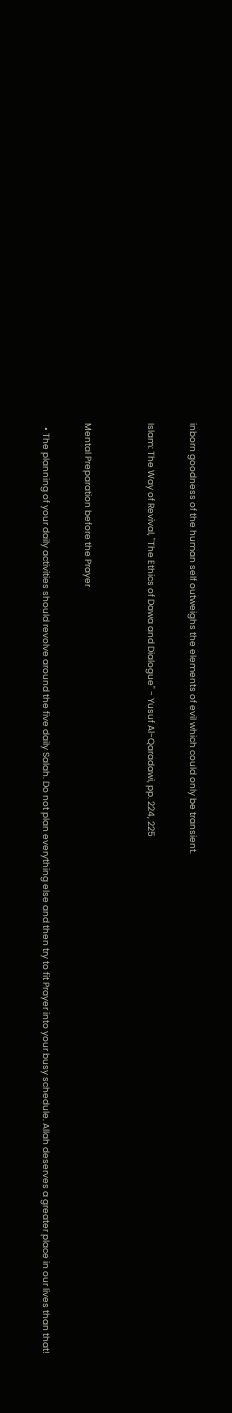inborn goodness of the human self outweighs the elements of evil which could only be transient.

Islam: The Way of Revival, "The Ethics of Dawa and Dialogue" - Yusuf Al-Qaradawi, pp. 224, 225


Mental Preparation before the Prayer

  • The planning of your daily activities should revolve around the five daily Salah. Do not plan everything else and then try to fit Prayer into your busy schedule. Allah deserves a greater place in our lives than that!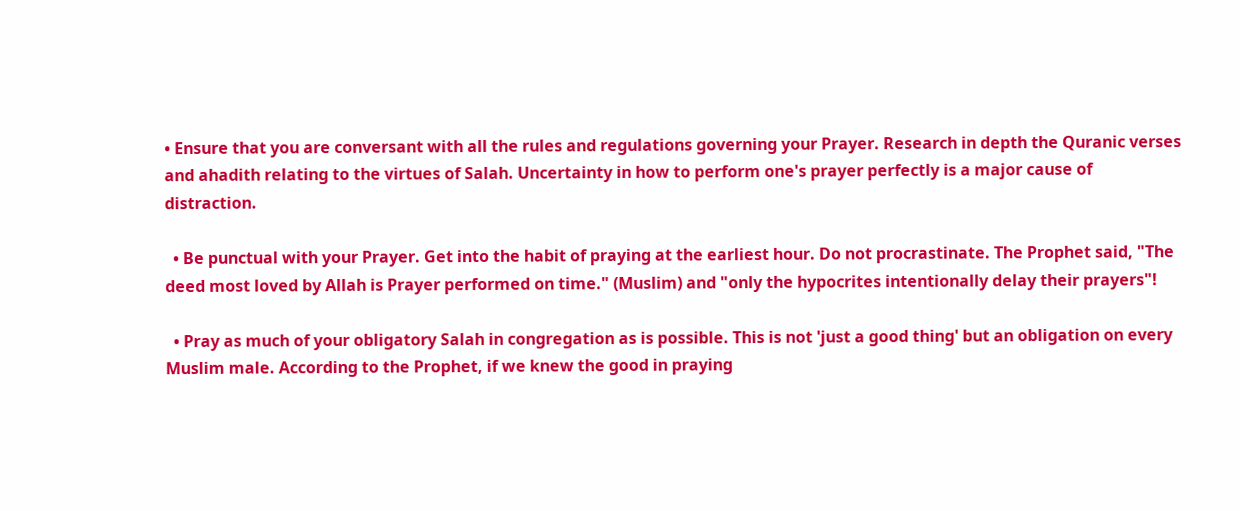• Ensure that you are conversant with all the rules and regulations governing your Prayer. Research in depth the Quranic verses and ahadith relating to the virtues of Salah. Uncertainty in how to perform one's prayer perfectly is a major cause of distraction.

  • Be punctual with your Prayer. Get into the habit of praying at the earliest hour. Do not procrastinate. The Prophet said, "The deed most loved by Allah is Prayer performed on time." (Muslim) and "only the hypocrites intentionally delay their prayers"!

  • Pray as much of your obligatory Salah in congregation as is possible. This is not 'just a good thing' but an obligation on every Muslim male. According to the Prophet, if we knew the good in praying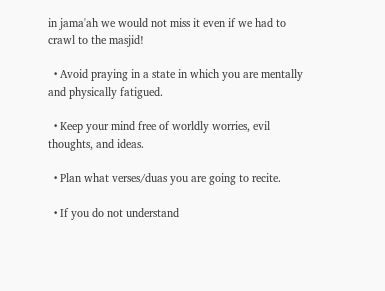in jama'ah we would not miss it even if we had to crawl to the masjid!

  • Avoid praying in a state in which you are mentally and physically fatigued.

  • Keep your mind free of worldly worries, evil thoughts, and ideas.

  • Plan what verses/duas you are going to recite.

  • If you do not understand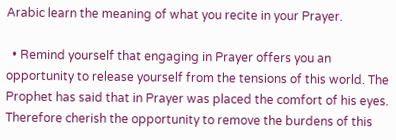Arabic learn the meaning of what you recite in your Prayer.

  • Remind yourself that engaging in Prayer offers you an opportunity to release yourself from the tensions of this world. The Prophet has said that in Prayer was placed the comfort of his eyes. Therefore cherish the opportunity to remove the burdens of this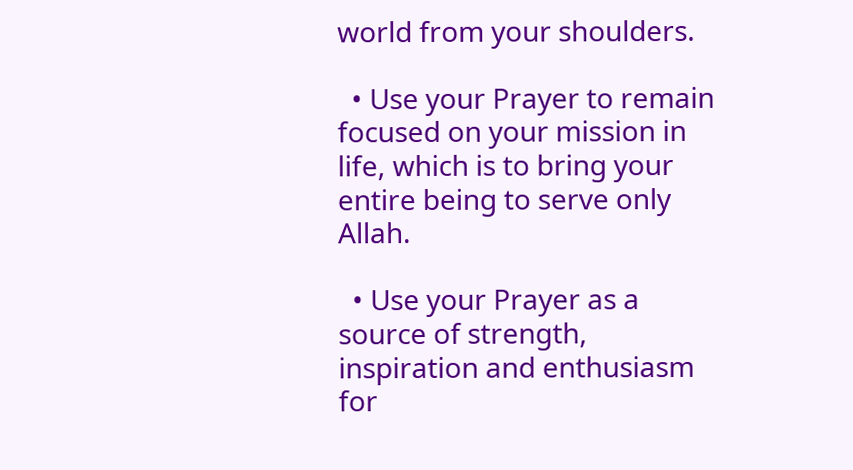world from your shoulders.

  • Use your Prayer to remain focused on your mission in life, which is to bring your entire being to serve only Allah.

  • Use your Prayer as a source of strength, inspiration and enthusiasm for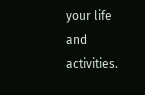your life and activities.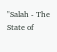"Salah - The State of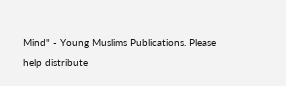Mind" - Young Muslims Publications. Please help distribute